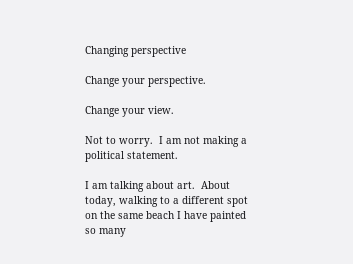Changing perspective

Change your perspective.

Change your view.

Not to worry.  I am not making a political statement.

I am talking about art.  About today, walking to a different spot on the same beach I have painted so many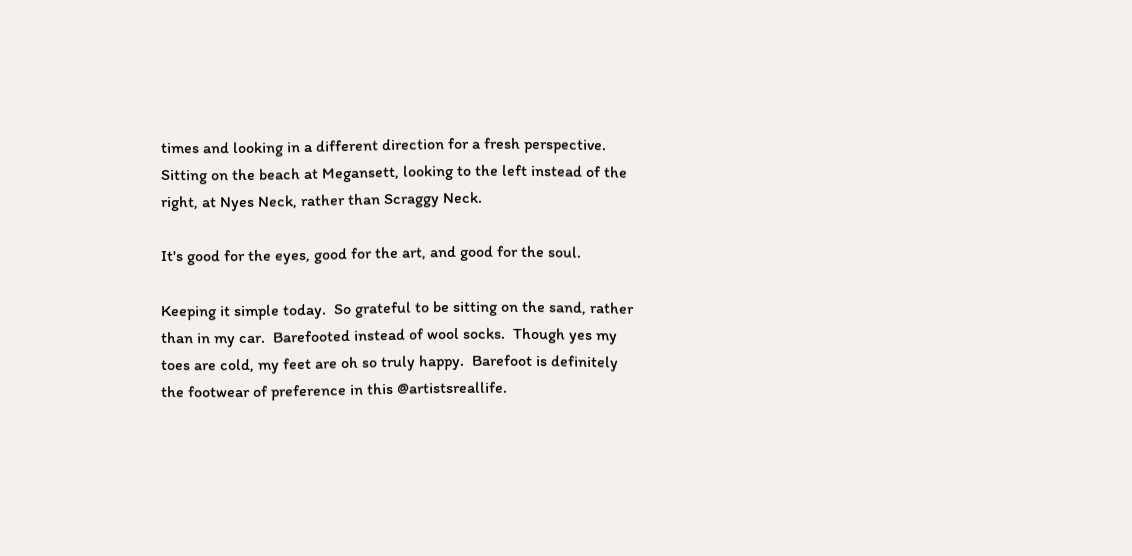times and looking in a different direction for a fresh perspective. Sitting on the beach at Megansett, looking to the left instead of the right, at Nyes Neck, rather than Scraggy Neck.

It's good for the eyes, good for the art, and good for the soul.

Keeping it simple today.  So grateful to be sitting on the sand, rather than in my car.  Barefooted instead of wool socks.  Though yes my toes are cold, my feet are oh so truly happy.  Barefoot is definitely the footwear of preference in this @artistsreallife.